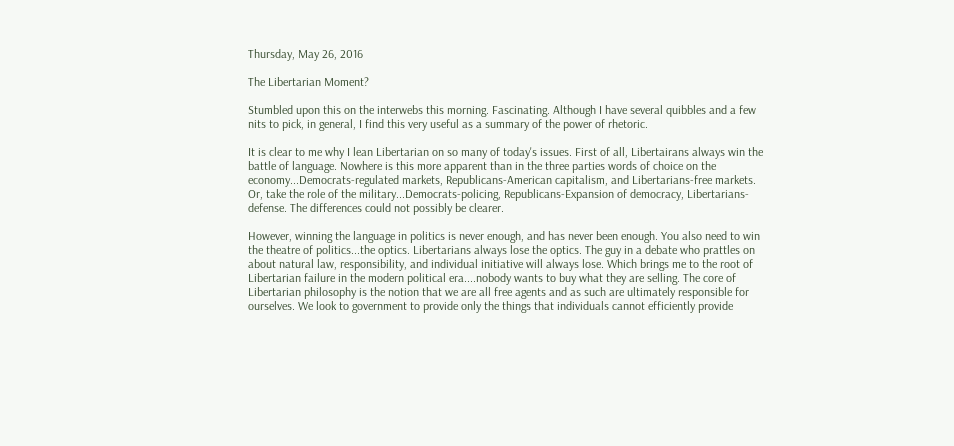Thursday, May 26, 2016

The Libertarian Moment?

Stumbled upon this on the interwebs this morning. Fascinating. Although I have several quibbles and a few nits to pick, in general, I find this very useful as a summary of the power of rhetoric.

It is clear to me why I lean Libertarian on so many of today's issues. First of all, Libertairans always win the battle of language. Nowhere is this more apparent than in the three parties words of choice on the economy...Democrats-regulated markets, Republicans-American capitalism, and Libertarians-free markets. Or, take the role of the military...Democrats-policing, Republicans-Expansion of democracy, Libertarians-defense. The differences could not possibly be clearer.

However, winning the language in politics is never enough, and has never been enough. You also need to win the theatre of politics...the optics. Libertarians always lose the optics. The guy in a debate who prattles on about natural law, responsibility, and individual initiative will always lose. Which brings me to the root of Libertarian failure in the modern political era....nobody wants to buy what they are selling. The core of Libertarian philosophy is the notion that we are all free agents and as such are ultimately responsible for ourselves. We look to government to provide only the things that individuals cannot efficiently provide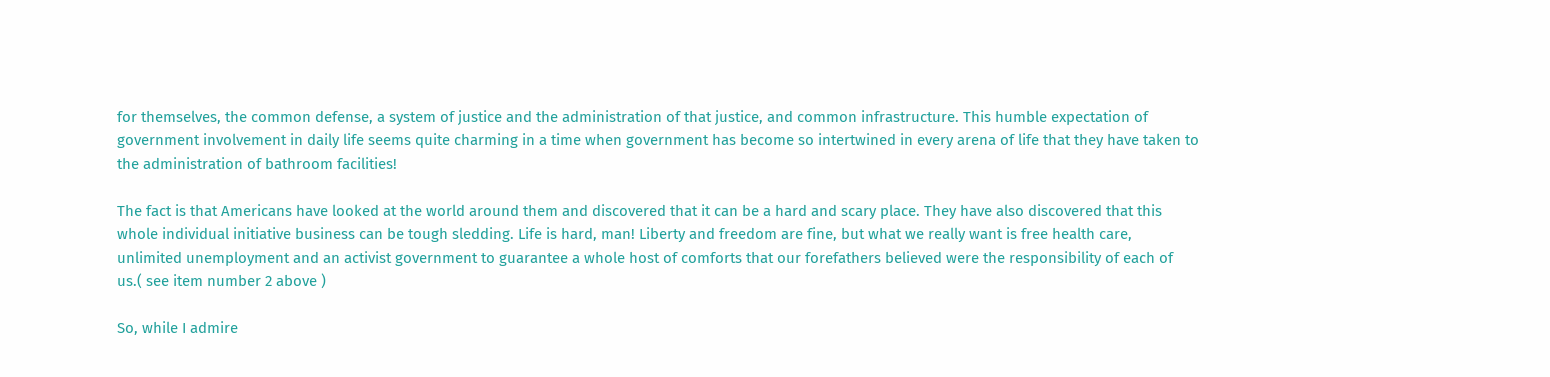for themselves, the common defense, a system of justice and the administration of that justice, and common infrastructure. This humble expectation of government involvement in daily life seems quite charming in a time when government has become so intertwined in every arena of life that they have taken to the administration of bathroom facilities!

The fact is that Americans have looked at the world around them and discovered that it can be a hard and scary place. They have also discovered that this whole individual initiative business can be tough sledding. Life is hard, man! Liberty and freedom are fine, but what we really want is free health care, unlimited unemployment and an activist government to guarantee a whole host of comforts that our forefathers believed were the responsibility of each of us.( see item number 2 above )

So, while I admire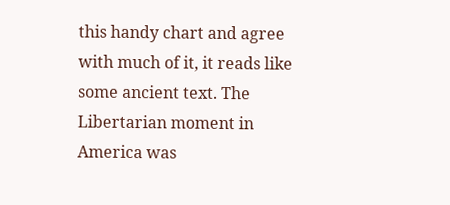this handy chart and agree with much of it, it reads like some ancient text. The Libertarian moment in America was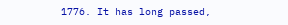1776. It has long passed,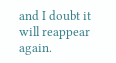and I doubt it will reappear again.